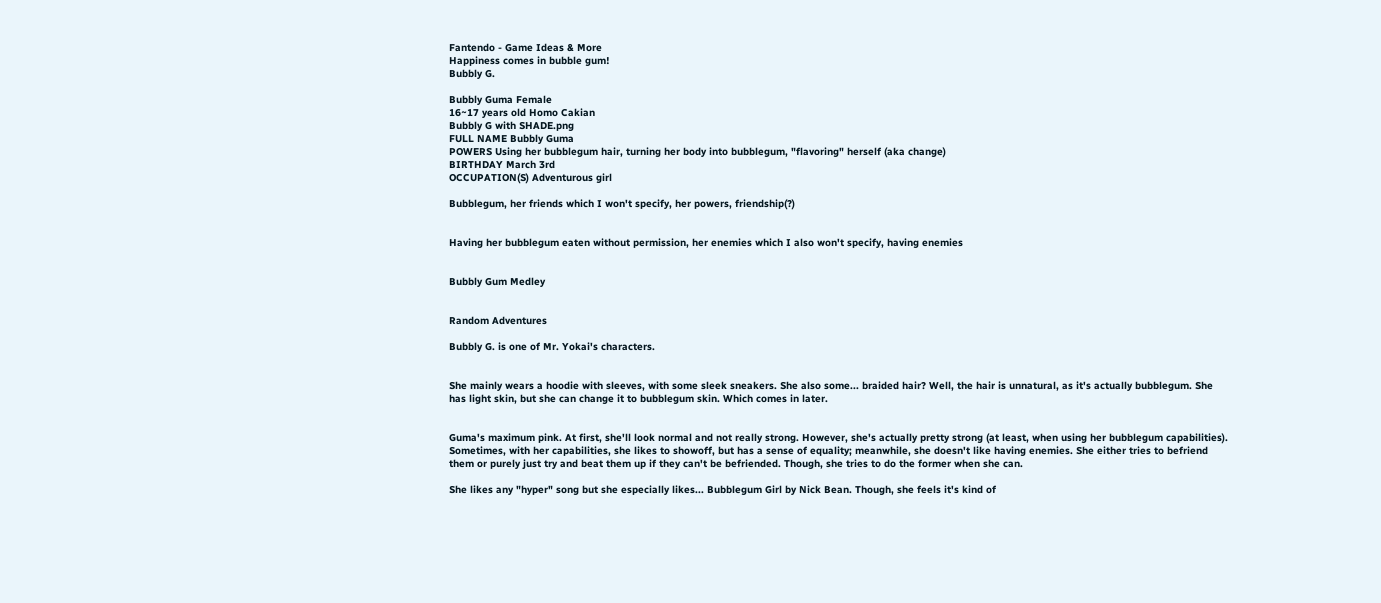Fantendo - Game Ideas & More
Happiness comes in bubble gum!
Bubbly G.

Bubbly Guma Female
16~17 years old Homo Cakian
Bubbly G with SHADE.png
FULL NAME Bubbly Guma
POWERS Using her bubblegum hair, turning her body into bubblegum, "flavoring" herself (aka change)
BIRTHDAY March 3rd
OCCUPATION(S) Adventurous girl

Bubblegum, her friends which I won't specify, her powers, friendship(?)


Having her bubblegum eaten without permission, her enemies which I also won't specify, having enemies


Bubbly Gum Medley


Random Adventures

Bubbly G. is one of Mr. Yokai's characters.


She mainly wears a hoodie with sleeves, with some sleek sneakers. She also some... braided hair? Well, the hair is unnatural, as it's actually bubblegum. She has light skin, but she can change it to bubblegum skin. Which comes in later.


Guma's maximum pink. At first, she'll look normal and not really strong. However, she's actually pretty strong (at least, when using her bubblegum capabilities). Sometimes, with her capabilities, she likes to showoff, but has a sense of equality; meanwhile, she doesn't like having enemies. She either tries to befriend them or purely just try and beat them up if they can't be befriended. Though, she tries to do the former when she can.

She likes any "hyper" song but she especially likes... Bubblegum Girl by Nick Bean. Though, she feels it's kind of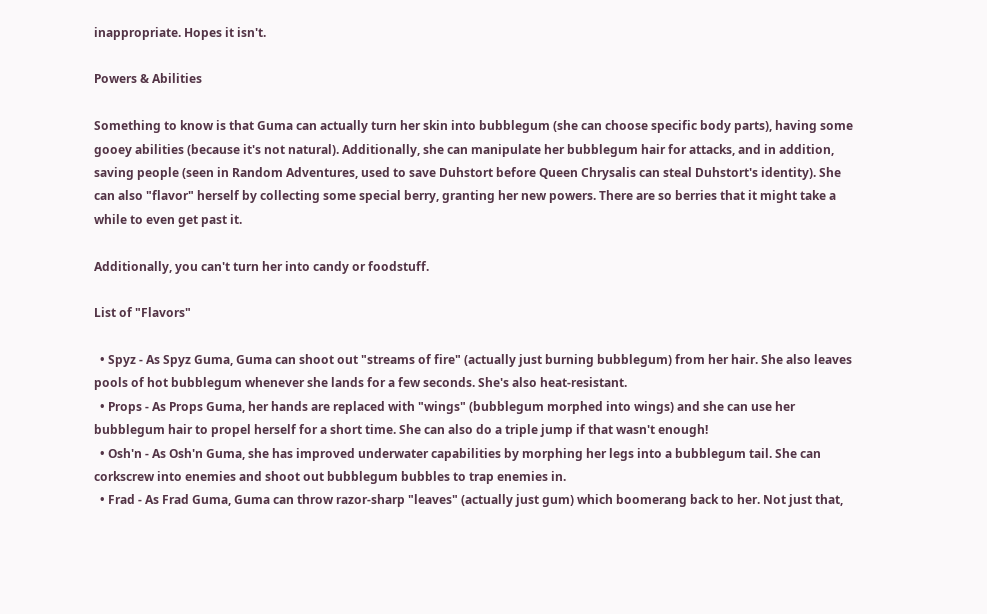inappropriate. Hopes it isn't.

Powers & Abilities

Something to know is that Guma can actually turn her skin into bubblegum (she can choose specific body parts), having some gooey abilities (because it's not natural). Additionally, she can manipulate her bubblegum hair for attacks, and in addition, saving people (seen in Random Adventures, used to save Duhstort before Queen Chrysalis can steal Duhstort's identity). She can also "flavor" herself by collecting some special berry, granting her new powers. There are so berries that it might take a while to even get past it.

Additionally, you can't turn her into candy or foodstuff.

List of "Flavors"

  • Spyz - As Spyz Guma, Guma can shoot out "streams of fire" (actually just burning bubblegum) from her hair. She also leaves pools of hot bubblegum whenever she lands for a few seconds. She's also heat-resistant.
  • Props - As Props Guma, her hands are replaced with "wings" (bubblegum morphed into wings) and she can use her bubblegum hair to propel herself for a short time. She can also do a triple jump if that wasn't enough!
  • Osh'n - As Osh'n Guma, she has improved underwater capabilities by morphing her legs into a bubblegum tail. She can corkscrew into enemies and shoot out bubblegum bubbles to trap enemies in.
  • Frad - As Frad Guma, Guma can throw razor-sharp "leaves" (actually just gum) which boomerang back to her. Not just that,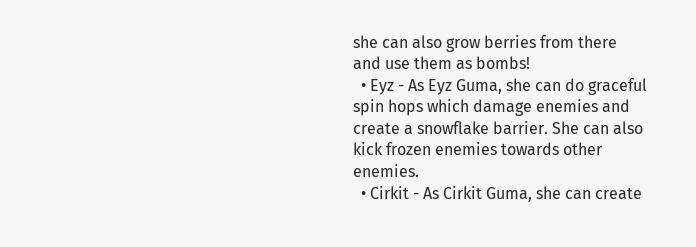she can also grow berries from there and use them as bombs!
  • Eyz - As Eyz Guma, she can do graceful spin hops which damage enemies and create a snowflake barrier. She can also kick frozen enemies towards other enemies.
  • Cirkit - As Cirkit Guma, she can create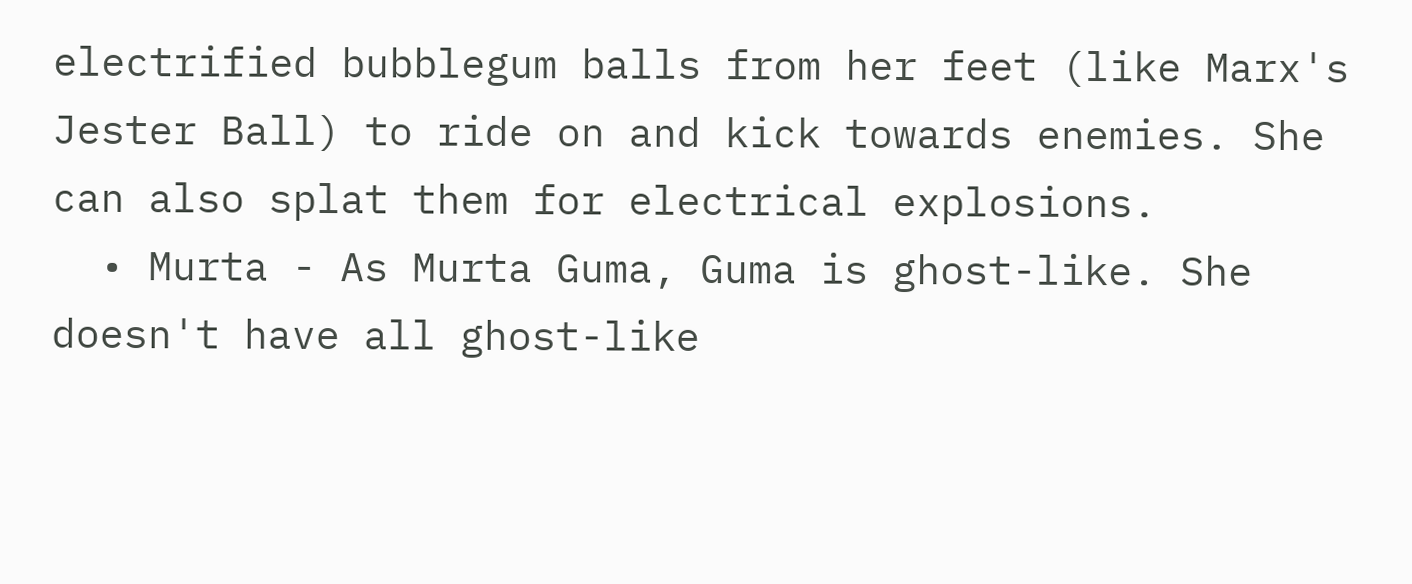electrified bubblegum balls from her feet (like Marx's Jester Ball) to ride on and kick towards enemies. She can also splat them for electrical explosions.
  • Murta - As Murta Guma, Guma is ghost-like. She doesn't have all ghost-like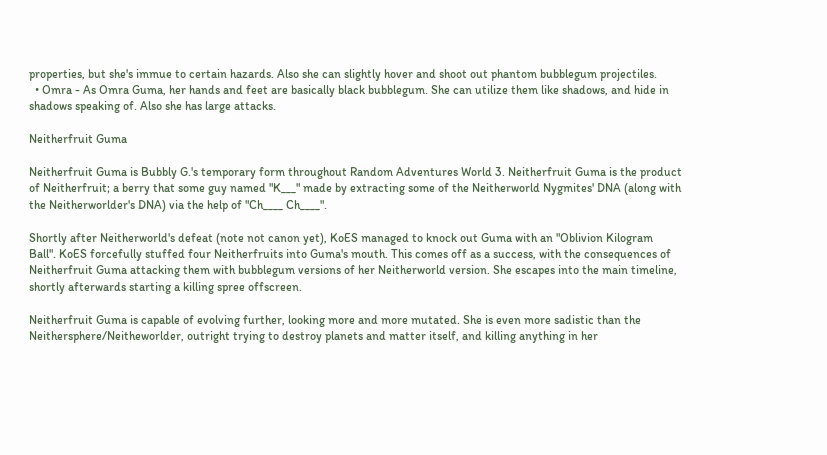properties, but she's immue to certain hazards. Also she can slightly hover and shoot out phantom bubblegum projectiles.
  • Omra - As Omra Guma, her hands and feet are basically black bubblegum. She can utilize them like shadows, and hide in shadows speaking of. Also she has large attacks.

Neitherfruit Guma

Neitherfruit Guma is Bubbly G.'s temporary form throughout Random Adventures World 3. Neitherfruit Guma is the product of Neitherfruit; a berry that some guy named "K___" made by extracting some of the Neitherworld Nygmites' DNA (along with the Neitherworlder's DNA) via the help of "Ch____ Ch____".

Shortly after Neitherworld's defeat (note not canon yet), KoES managed to knock out Guma with an "Oblivion Kilogram Ball". KoES forcefully stuffed four Neitherfruits into Guma's mouth. This comes off as a success, with the consequences of Neitherfruit Guma attacking them with bubblegum versions of her Neitherworld version. She escapes into the main timeline, shortly afterwards starting a killing spree offscreen.

Neitherfruit Guma is capable of evolving further, looking more and more mutated. She is even more sadistic than the Neithersphere/Neitheworlder, outright trying to destroy planets and matter itself, and killing anything in her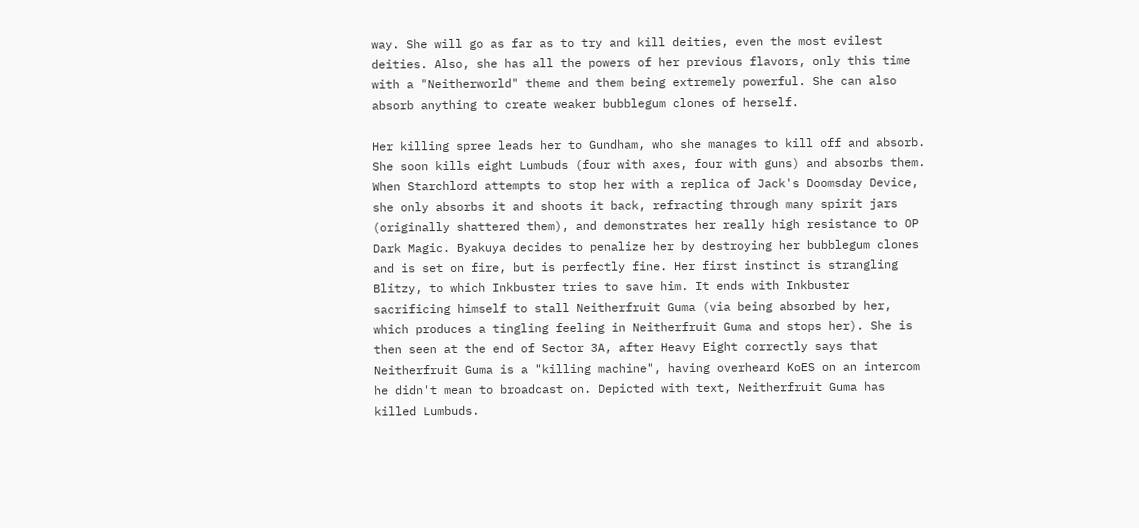way. She will go as far as to try and kill deities, even the most evilest deities. Also, she has all the powers of her previous flavors, only this time with a "Neitherworld" theme and them being extremely powerful. She can also absorb anything to create weaker bubblegum clones of herself.

Her killing spree leads her to Gundham, who she manages to kill off and absorb. She soon kills eight Lumbuds (four with axes, four with guns) and absorbs them. When Starchlord attempts to stop her with a replica of Jack's Doomsday Device, she only absorbs it and shoots it back, refracting through many spirit jars (originally shattered them), and demonstrates her really high resistance to OP Dark Magic. Byakuya decides to penalize her by destroying her bubblegum clones and is set on fire, but is perfectly fine. Her first instinct is strangling Blitzy, to which Inkbuster tries to save him. It ends with Inkbuster sacrificing himself to stall Neitherfruit Guma (via being absorbed by her, which produces a tingling feeling in Neitherfruit Guma and stops her). She is then seen at the end of Sector 3A, after Heavy Eight correctly says that Neitherfruit Guma is a "killing machine", having overheard KoES on an intercom he didn't mean to broadcast on. Depicted with text, Neitherfruit Guma has killed Lumbuds.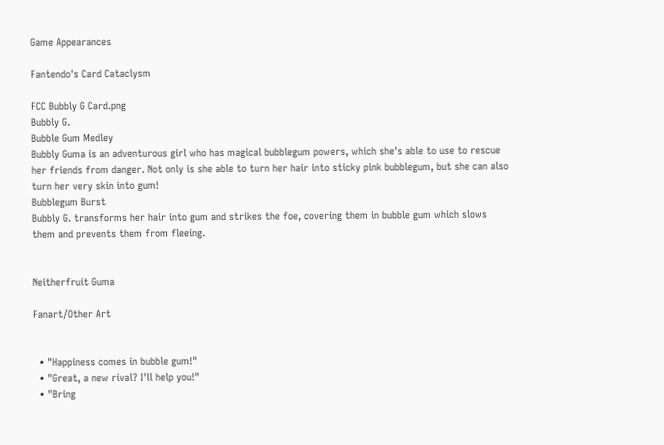Game Appearances

Fantendo's Card Cataclysm

FCC Bubbly G Card.png
Bubbly G.
Bubble Gum Medley
Bubbly Guma is an adventurous girl who has magical bubblegum powers, which she's able to use to rescue her friends from danger. Not only is she able to turn her hair into sticky pink bubblegum, but she can also turn her very skin into gum!
Bubblegum Burst
Bubbly G. transforms her hair into gum and strikes the foe, covering them in bubble gum which slows them and prevents them from fleeing.


Neitherfruit Guma

Fanart/Other Art


  • "Happiness comes in bubble gum!"
  • "Great, a new rival? I'll help you!"
  • "Bring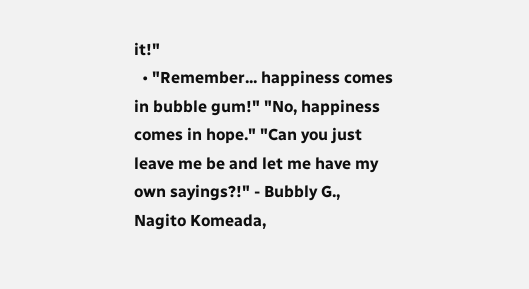it!"
  • "Remember... happiness comes in bubble gum!" "No, happiness comes in hope." "Can you just leave me be and let me have my own sayings?!" - Bubbly G., Nagito Komeada,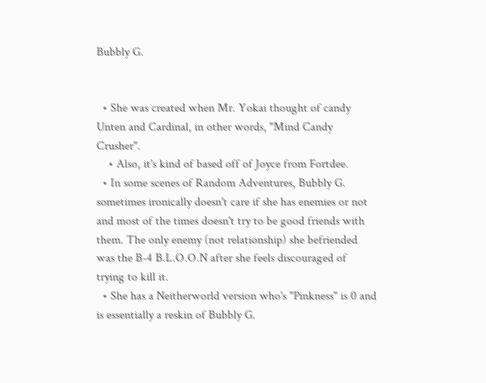Bubbly G.


  • She was created when Mr. Yokai thought of candy Unten and Cardinal, in other words, "Mind Candy Crusher".
    • Also, it's kind of based off of Joyce from Fortdee.
  • In some scenes of Random Adventures, Bubbly G. sometimes ironically doesn't care if she has enemies or not and most of the times doesn't try to be good friends with them. The only enemy (not relationship) she befriended was the B-4 B.L.O.O.N after she feels discouraged of trying to kill it.
  • She has a Neitherworld version who's "Pinkness" is 0 and is essentially a reskin of Bubbly G.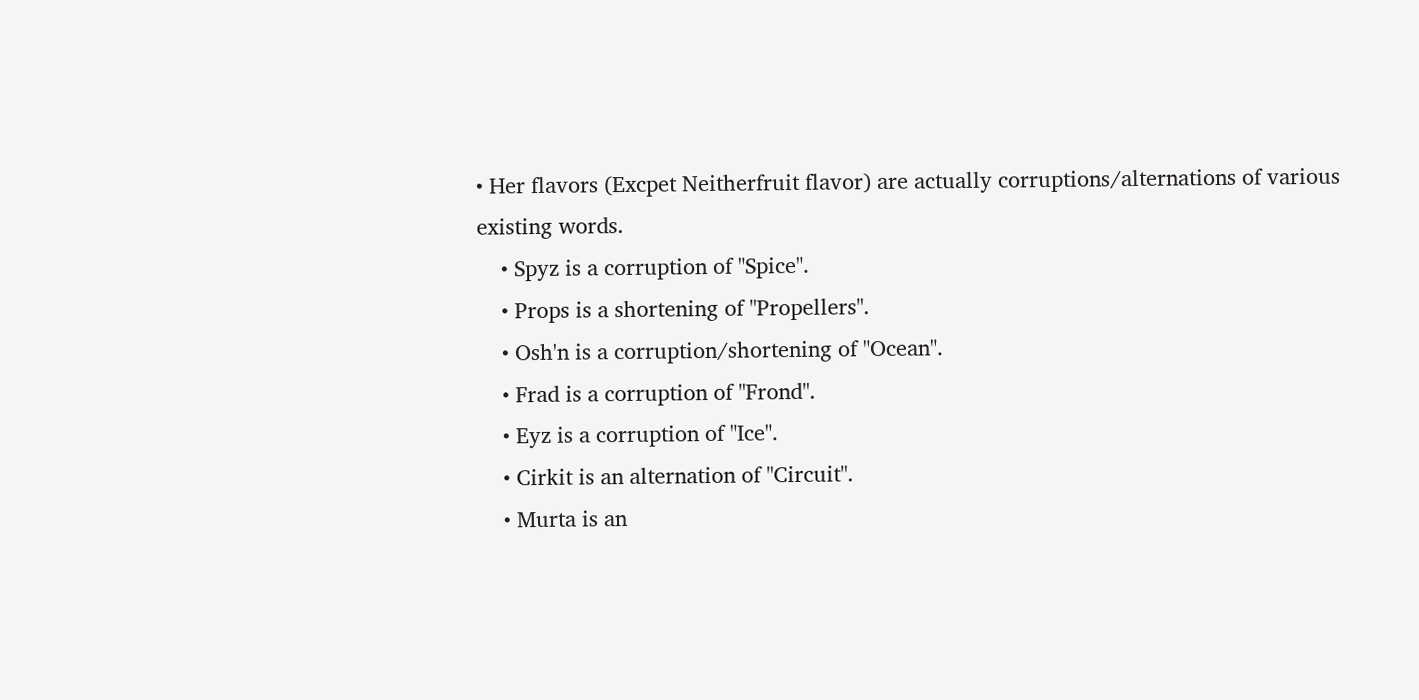• Her flavors (Excpet Neitherfruit flavor) are actually corruptions/alternations of various existing words.
    • Spyz is a corruption of "Spice".
    • Props is a shortening of "Propellers".
    • Osh'n is a corruption/shortening of "Ocean".
    • Frad is a corruption of "Frond".
    • Eyz is a corruption of "Ice".
    • Cirkit is an alternation of "Circuit".
    • Murta is an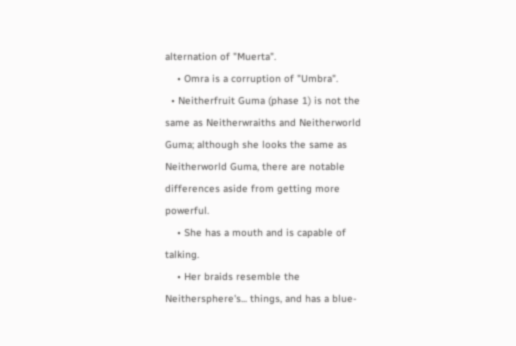alternation of "Muerta".
    • Omra is a corruption of "Umbra".
  • Neitherfruit Guma (phase 1) is not the same as Neitherwraiths and Neitherworld Guma; although she looks the same as Neitherworld Guma, there are notable differences aside from getting more powerful.
    • She has a mouth and is capable of talking.
    • Her braids resemble the Neithersphere's... things, and has a blue-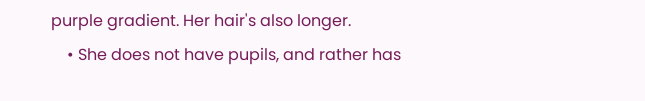purple gradient. Her hair's also longer.
    • She does not have pupils, and rather has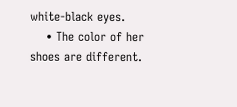white-black eyes.
    • The color of her shoes are different.